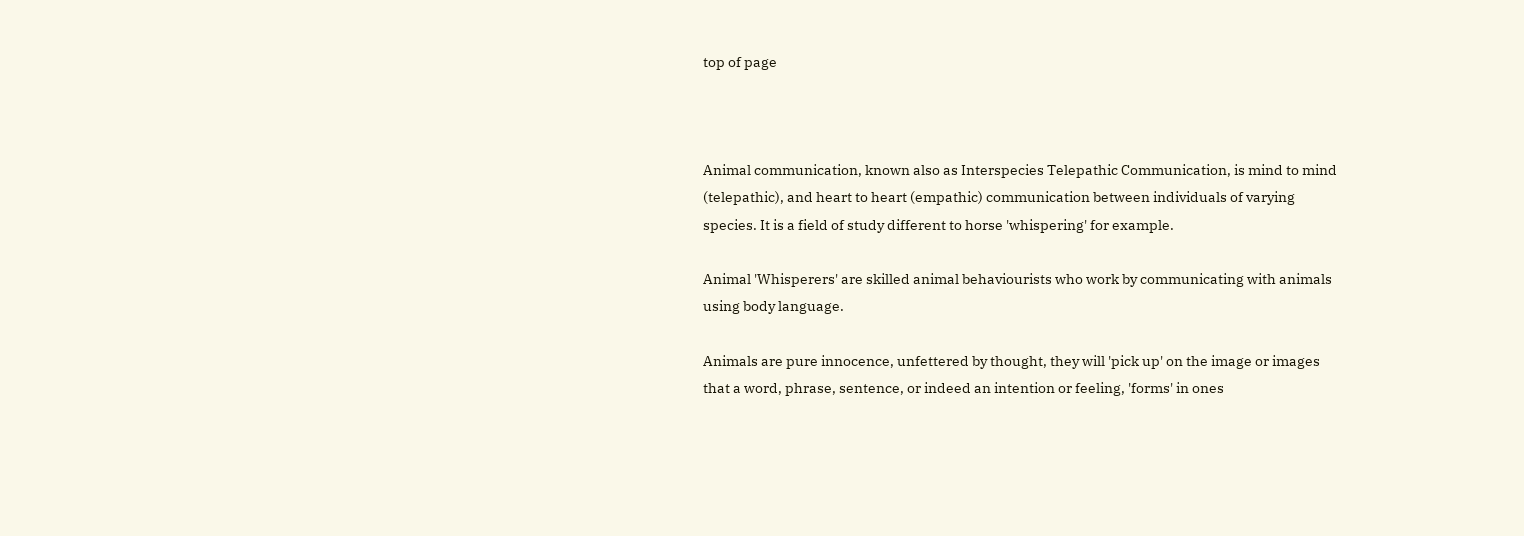top of page



Animal communication, known also as Interspecies Telepathic Communication, is mind to mind (telepathic), and heart to heart (empathic) communication between individuals of varying species. It is a field of study different to horse 'whispering' for example.

Animal 'Whisperers' are skilled animal behaviourists who work by communicating with animals using body language.

Animals are pure innocence, unfettered by thought, they will 'pick up' on the image or images that a word, phrase, sentence, or indeed an intention or feeling, 'forms' in ones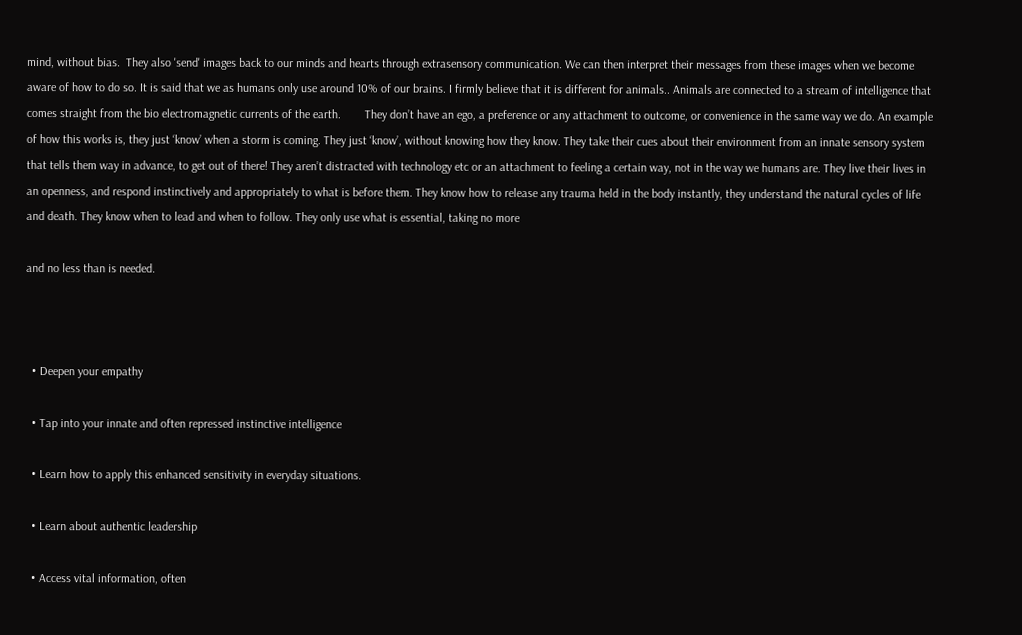mind, without bias.  They also 'send' images back to our minds and hearts through extrasensory communication. We can then interpret their messages from these images when we become aware of how to do so. It is said that we as humans only use around 10% of our brains. I firmly believe that it is different for animals.. Animals are connected to a stream of intelligence that comes straight from the bio electromagnetic currents of the earth.        They don’t have an ego, a preference or any attachment to outcome, or convenience in the same way we do. An example of how this works is, they just ‘know’ when a storm is coming. They just ‘know’, without knowing how they know. They take their cues about their environment from an innate sensory system that tells them way in advance, to get out of there! They aren’t distracted with technology etc or an attachment to feeling a certain way, not in the way we humans are. They live their lives in an openness, and respond instinctively and appropriately to what is before them. They know how to release any trauma held in the body instantly, they understand the natural cycles of life and death. They know when to lead and when to follow. They only use what is essential, taking no more

and no less than is needed.



  • Deepen your empathy

  • Tap into your innate and often repressed instinctive intelligence

  • Learn how to apply this enhanced sensitivity in everyday situations.

  • Learn about authentic leadership

  • Access vital information, often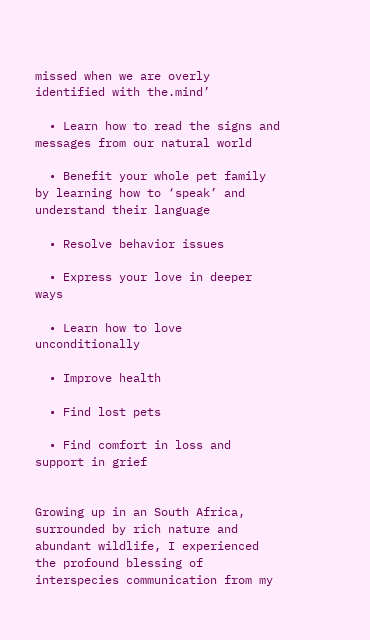missed when we are overly identified with the.mind’

  • Learn how to read the signs and messages from our natural world

  • Benefit your whole pet family by learning how to ‘speak’ and understand their language

  • Resolve behavior issues

  • Express your love in deeper ways

  • Learn how to love unconditionally

  • Improve health

  • Find lost pets

  • Find comfort in loss and support in grief


Growing up in an South Africa, surrounded by rich nature and abundant wildlife, I experienced the profound blessing of interspecies communication from my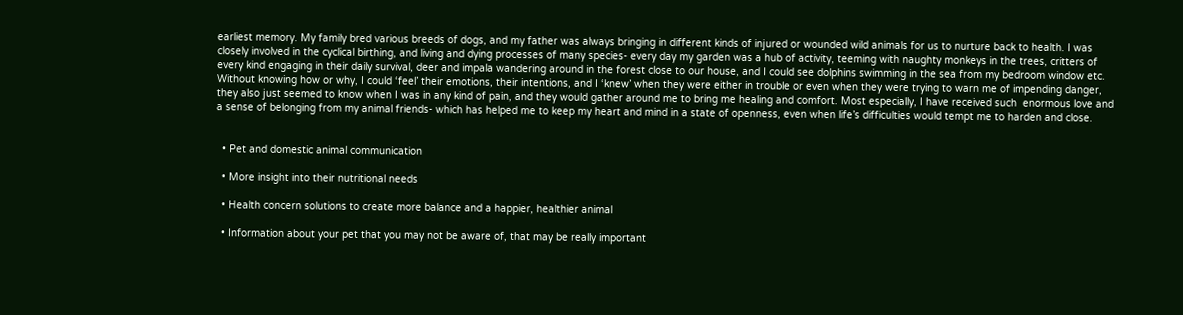earliest memory. My family bred various breeds of dogs, and my father was always bringing in different kinds of injured or wounded wild animals for us to nurture back to health. I was closely involved in the cyclical birthing, and living and dying processes of many species- every day my garden was a hub of activity, teeming with naughty monkeys in the trees, critters of every kind engaging in their daily survival, deer and impala wandering around in the forest close to our house, and I could see dolphins swimming in the sea from my bedroom window etc. Without knowing how or why, I could ‘feel’ their emotions, their intentions, and I ‘knew’ when they were either in trouble or even when they were trying to warn me of impending danger, they also just seemed to know when I was in any kind of pain, and they would gather around me to bring me healing and comfort. Most especially, I have received such  enormous love and a sense of belonging from my animal friends- which has helped me to keep my heart and mind in a state of openness, even when life’s difficulties would tempt me to harden and close.


  • Pet and domestic animal communication

  • More insight into their nutritional needs

  • Health concern solutions to create more balance and a happier, healthier animal

  • Information about your pet that you may not be aware of, that may be really important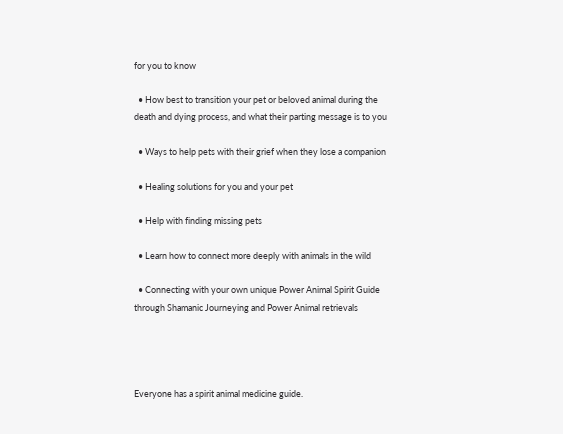for you to know

  • How best to transition your pet or beloved animal during the death and dying process, and what their parting message is to you

  • Ways to help pets with their grief when they lose a companion

  • Healing solutions for you and your pet

  • Help with finding missing pets

  • Learn how to connect more deeply with animals in the wild

  • Connecting with your own unique Power Animal Spirit Guide through Shamanic Journeying and Power Animal retrievals




Everyone has a spirit animal medicine guide.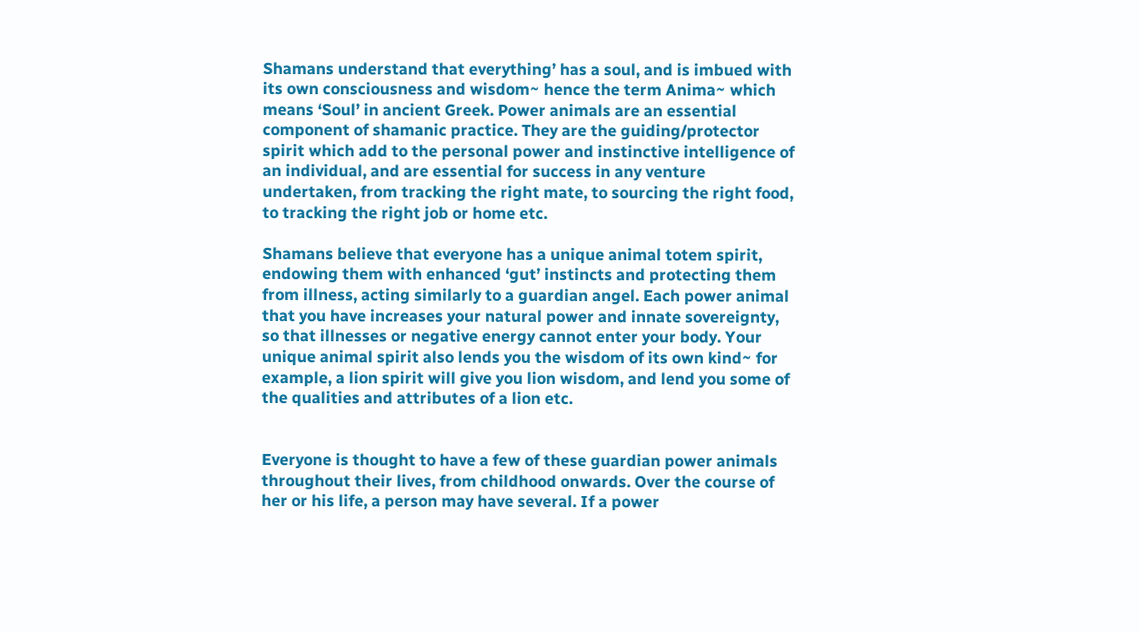Shamans understand that everything’ has a soul, and is imbued with its own consciousness and wisdom~ hence the term Anima~ which means ‘Soul’ in ancient Greek. Power animals are an essential component of shamanic practice. They are the guiding/protector spirit which add to the personal power and instinctive intelligence of an individual, and are essential for success in any venture undertaken, from tracking the right mate, to sourcing the right food, to tracking the right job or home etc.

Shamans believe that everyone has a unique animal totem spirit, endowing them with enhanced ‘gut’ instincts and protecting them from illness, acting similarly to a guardian angel. Each power animal that you have increases your natural power and innate sovereignty, so that illnesses or negative energy cannot enter your body. Your unique animal spirit also lends you the wisdom of its own kind~ for example, a lion spirit will give you lion wisdom, and lend you some of the qualities and attributes of a lion etc.


Everyone is thought to have a few of these guardian power animals throughout their lives, from childhood onwards. Over the course of her or his life, a person may have several. If a power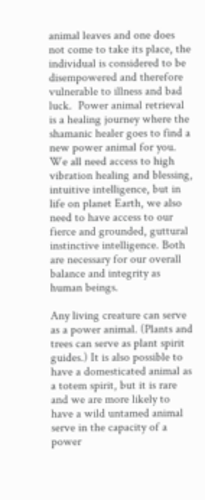animal leaves and one does not come to take its place, the individual is considered to be disempowered and therefore vulnerable to illness and bad luck.  Power animal retrieval is a healing journey where the shamanic healer goes to find a new power animal for you. We all need access to high vibration healing and blessing, intuitive intelligence, but in life on planet Earth, we also need to have access to our fierce and grounded, guttural instinctive intelligence. Both are necessary for our overall balance and integrity as human beings.

Any living creature can serve as a power animal. (Plants and trees can serve as plant spirit guides.) It is also possible to have a domesticated animal as a totem spirit, but it is rare and we are more likely to have a wild untamed animal serve in the capacity of a power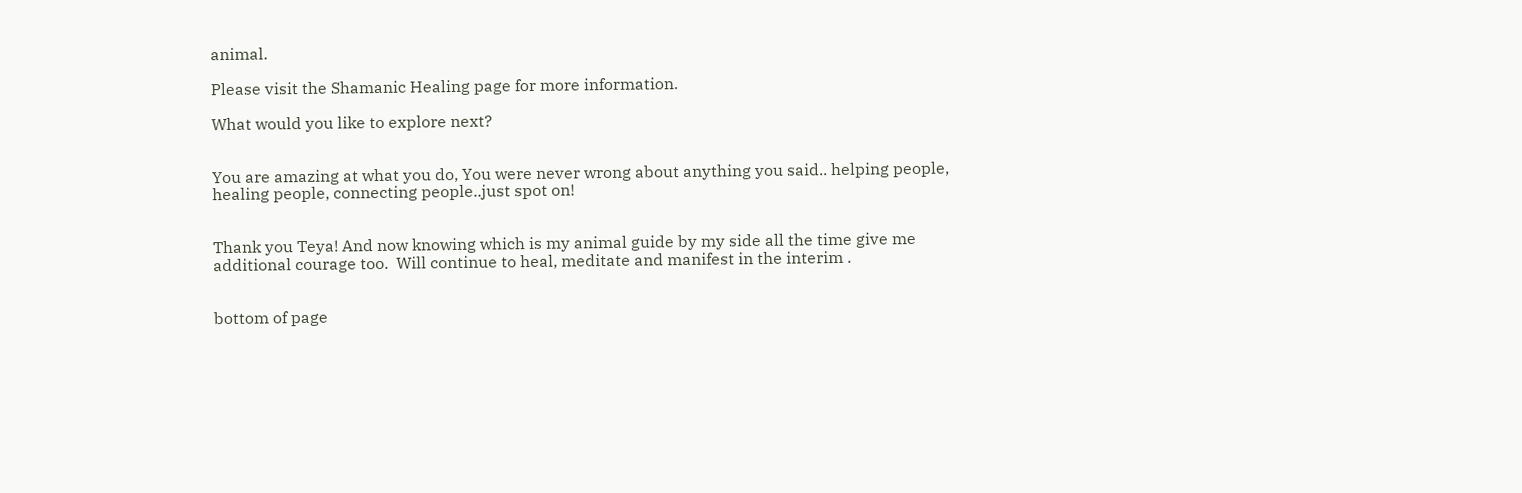animal.

Please visit the Shamanic Healing page for more information.

What would you like to explore next?


You are amazing at what you do, You were never wrong about anything you said.. helping people, healing people, connecting people..just spot on!


Thank you Teya! And now knowing which is my animal guide by my side all the time give me additional courage too.  Will continue to heal, meditate and manifest in the interim .


bottom of page